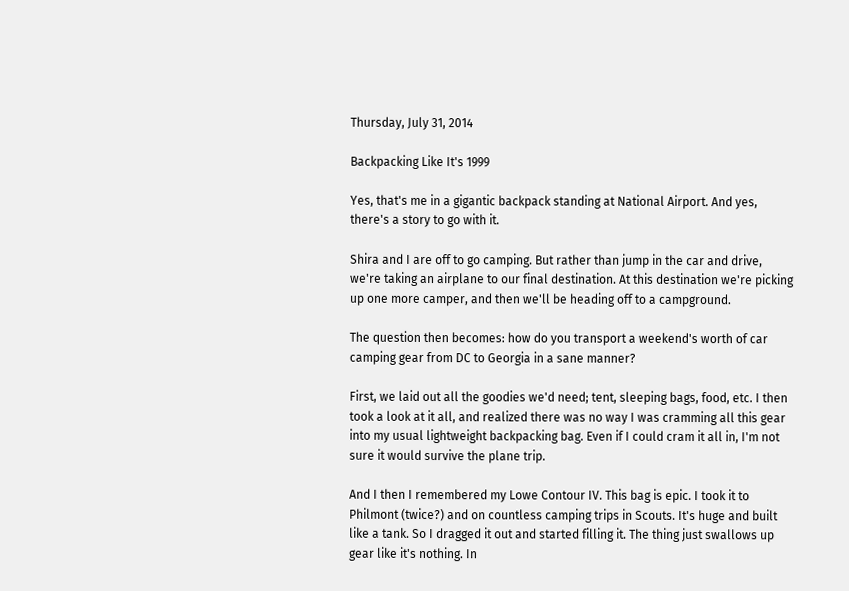Thursday, July 31, 2014

Backpacking Like It's 1999

Yes, that's me in a gigantic backpack standing at National Airport. And yes, there's a story to go with it.

Shira and I are off to go camping. But rather than jump in the car and drive, we're taking an airplane to our final destination. At this destination we're picking up one more camper, and then we'll be heading off to a campground.

The question then becomes: how do you transport a weekend's worth of car camping gear from DC to Georgia in a sane manner?

First, we laid out all the goodies we'd need; tent, sleeping bags, food, etc. I then took a look at it all, and realized there was no way I was cramming all this gear into my usual lightweight backpacking bag. Even if I could cram it all in, I'm not sure it would survive the plane trip.

And I then I remembered my Lowe Contour IV. This bag is epic. I took it to Philmont (twice?) and on countless camping trips in Scouts. It's huge and built like a tank. So I dragged it out and started filling it. The thing just swallows up gear like it's nothing. In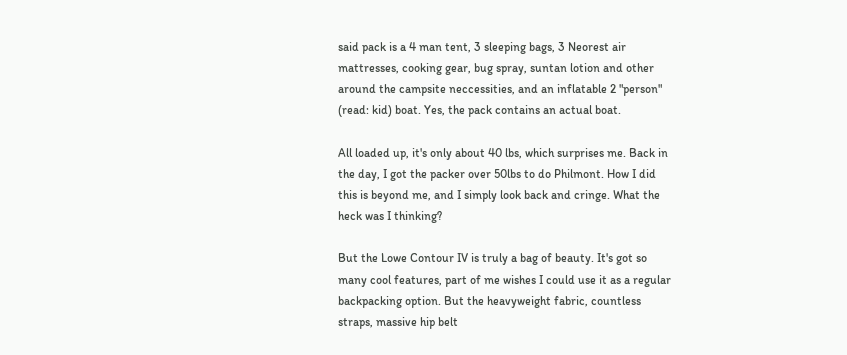said pack is a 4 man tent, 3 sleeping bags, 3 Neorest air mattresses, cooking gear, bug spray, suntan lotion and other around the campsite neccessities, and an inflatable 2 "person" (read: kid) boat. Yes, the pack contains an actual boat.

All loaded up, it's only about 40 lbs, which surprises me. Back in the day, I got the packer over 50lbs to do Philmont. How I did this is beyond me, and I simply look back and cringe. What the heck was I thinking?

But the Lowe Contour IV is truly a bag of beauty. It's got so many cool features, part of me wishes I could use it as a regular backpacking option. But the heavyweight fabric, countless straps, massive hip belt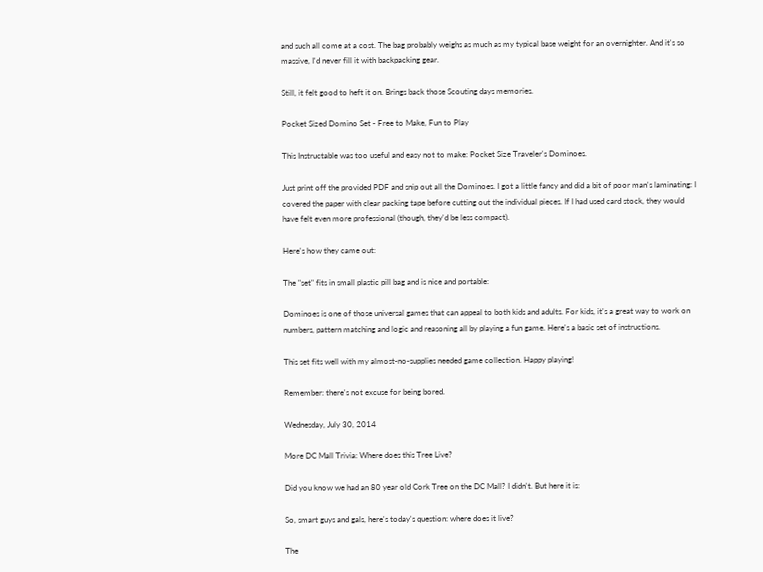and such all come at a cost. The bag probably weighs as much as my typical base weight for an overnighter. And it's so massive, I'd never fill it with backpacking gear.

Still, it felt good to heft it on. Brings back those Scouting days memories.

Pocket Sized Domino Set - Free to Make, Fun to Play

This Instructable was too useful and easy not to make: Pocket Size Traveler's Dominoes.

Just print off the provided PDF and snip out all the Dominoes. I got a little fancy and did a bit of poor man's laminating: I covered the paper with clear packing tape before cutting out the individual pieces. If I had used card stock, they would have felt even more professional (though, they'd be less compact).

Here's how they came out:

The "set" fits in small plastic pill bag and is nice and portable:

Dominoes is one of those universal games that can appeal to both kids and adults. For kids, it's a great way to work on numbers, pattern matching and logic and reasoning all by playing a fun game. Here's a basic set of instructions.

This set fits well with my almost-no-supplies needed game collection. Happy playing!

Remember: there's not excuse for being bored.

Wednesday, July 30, 2014

More DC Mall Trivia: Where does this Tree Live?

Did you know we had an 80 year old Cork Tree on the DC Mall? I didn't. But here it is:

So, smart guys and gals, here's today's question: where does it live?

The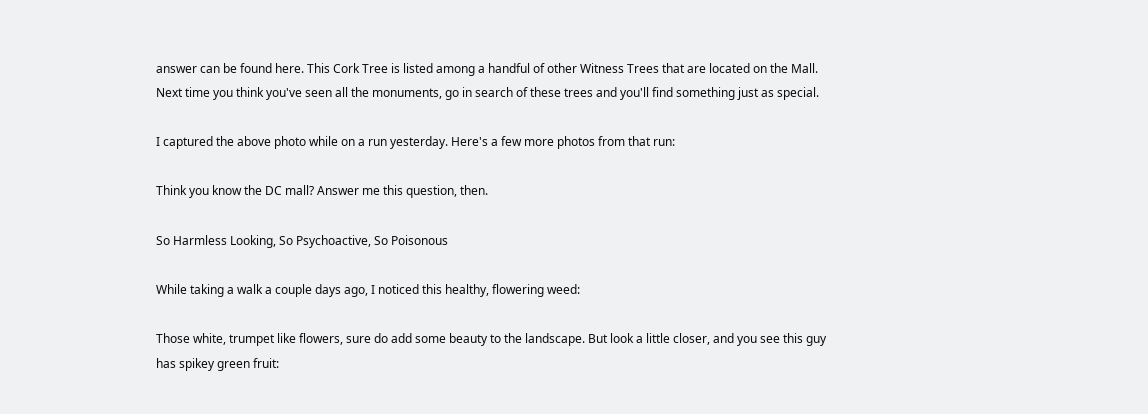answer can be found here. This Cork Tree is listed among a handful of other Witness Trees that are located on the Mall. Next time you think you've seen all the monuments, go in search of these trees and you'll find something just as special.

I captured the above photo while on a run yesterday. Here's a few more photos from that run:

Think you know the DC mall? Answer me this question, then.

So Harmless Looking, So Psychoactive, So Poisonous

While taking a walk a couple days ago, I noticed this healthy, flowering weed:

Those white, trumpet like flowers, sure do add some beauty to the landscape. But look a little closer, and you see this guy has spikey green fruit: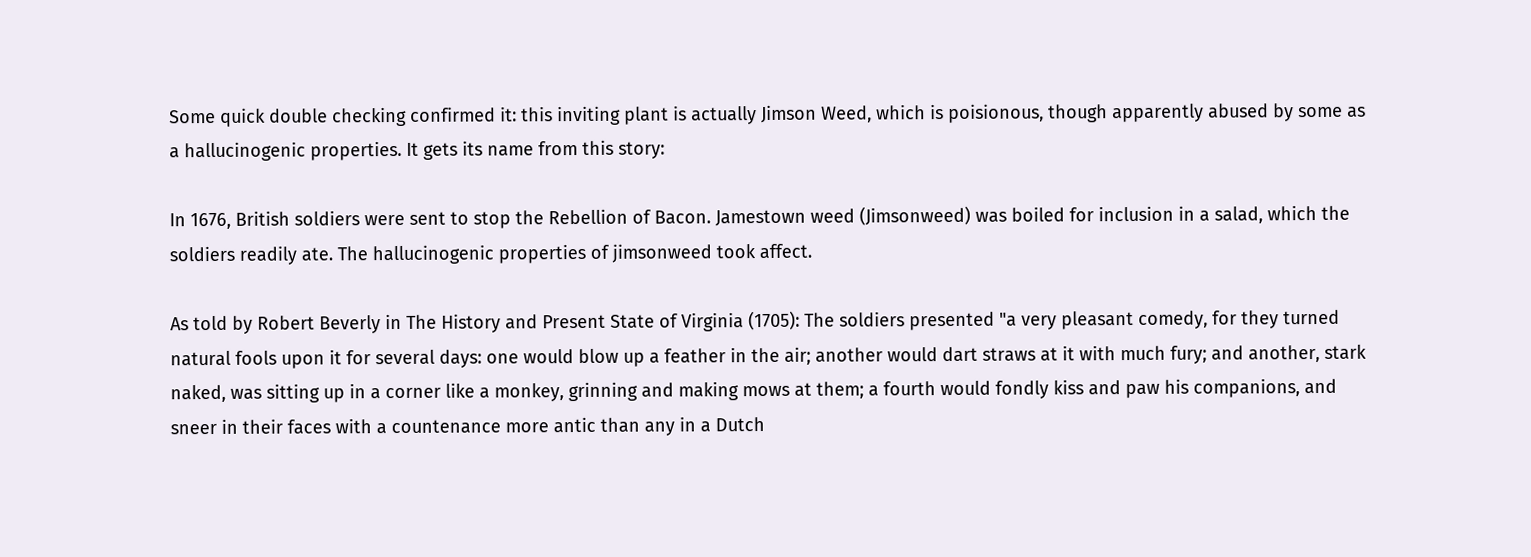Some quick double checking confirmed it: this inviting plant is actually Jimson Weed, which is poisionous, though apparently abused by some as a hallucinogenic properties. It gets its name from this story:

In 1676, British soldiers were sent to stop the Rebellion of Bacon. Jamestown weed (Jimsonweed) was boiled for inclusion in a salad, which the soldiers readily ate. The hallucinogenic properties of jimsonweed took affect.

As told by Robert Beverly in The History and Present State of Virginia (1705): The soldiers presented "a very pleasant comedy, for they turned natural fools upon it for several days: one would blow up a feather in the air; another would dart straws at it with much fury; and another, stark naked, was sitting up in a corner like a monkey, grinning and making mows at them; a fourth would fondly kiss and paw his companions, and sneer in their faces with a countenance more antic than any in a Dutch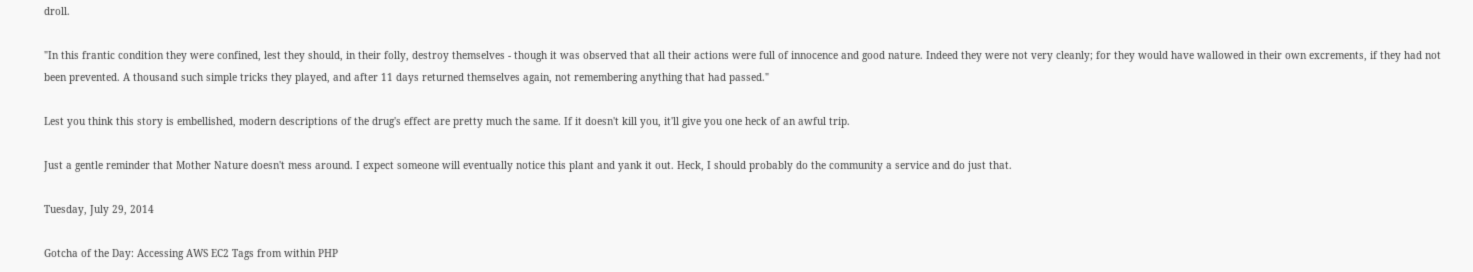droll.

"In this frantic condition they were confined, lest they should, in their folly, destroy themselves - though it was observed that all their actions were full of innocence and good nature. Indeed they were not very cleanly; for they would have wallowed in their own excrements, if they had not been prevented. A thousand such simple tricks they played, and after 11 days returned themselves again, not remembering anything that had passed."

Lest you think this story is embellished, modern descriptions of the drug's effect are pretty much the same. If it doesn't kill you, it'll give you one heck of an awful trip.

Just a gentle reminder that Mother Nature doesn't mess around. I expect someone will eventually notice this plant and yank it out. Heck, I should probably do the community a service and do just that.

Tuesday, July 29, 2014

Gotcha of the Day: Accessing AWS EC2 Tags from within PHP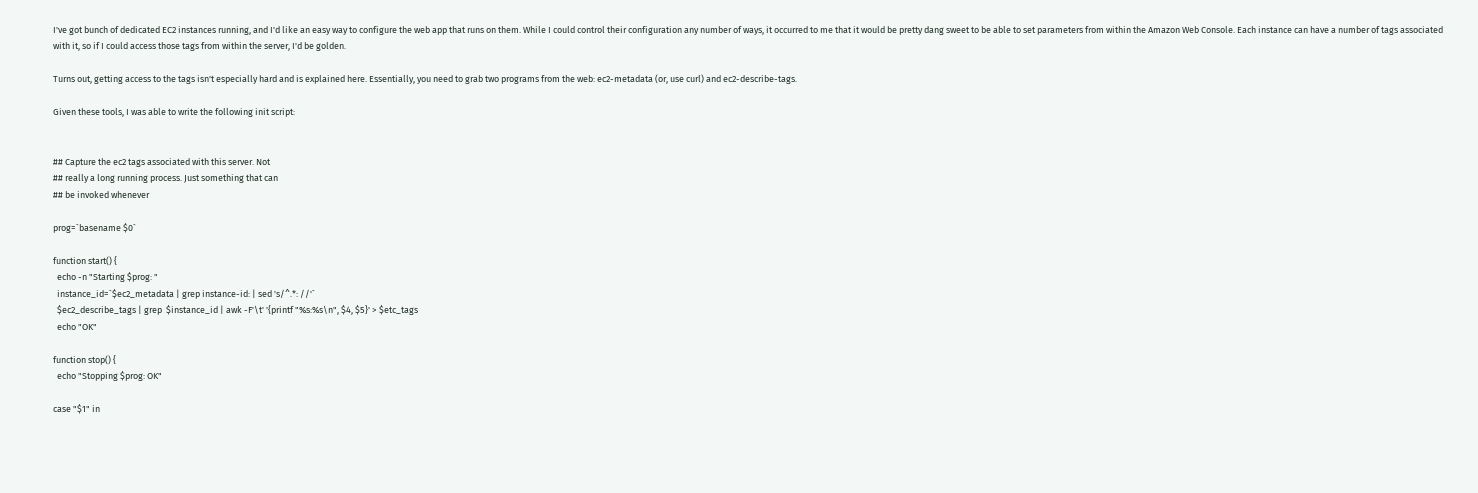I've got bunch of dedicated EC2 instances running, and I'd like an easy way to configure the web app that runs on them. While I could control their configuration any number of ways, it occurred to me that it would be pretty dang sweet to be able to set parameters from within the Amazon Web Console. Each instance can have a number of tags associated with it, so if I could access those tags from within the server, I'd be golden.

Turns out, getting access to the tags isn't especially hard and is explained here. Essentially, you need to grab two programs from the web: ec2-metadata (or, use curl) and ec2-describe-tags.

Given these tools, I was able to write the following init script:


## Capture the ec2 tags associated with this server. Not
## really a long running process. Just something that can
## be invoked whenever

prog=`basename $0`

function start() {
  echo -n "Starting $prog: "
  instance_id=`$ec2_metadata | grep instance-id: | sed 's/^.*: //'`
  $ec2_describe_tags | grep  $instance_id | awk -F'\t' '{printf "%s:%s\n", $4, $5}' > $etc_tags
  echo "OK"

function stop() {
  echo "Stopping $prog: OK"

case "$1" in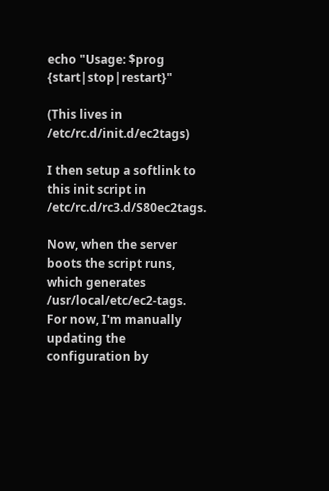echo "Usage: $prog {start|stop|restart}"

(This lives in /etc/rc.d/init.d/ec2tags)

I then setup a softlink to this init script in /etc/rc.d/rc3.d/S80ec2tags.

Now, when the server boots the script runs, which generates /usr/local/etc/ec2-tags. For now, I'm manually updating the configuration by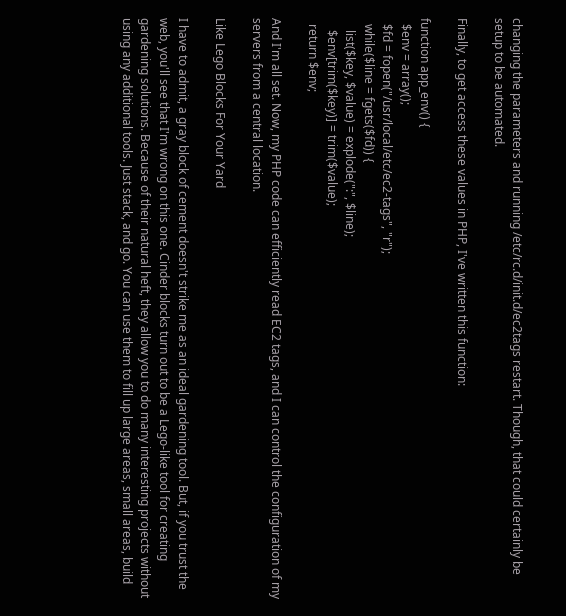changing the parameters and running /etc/rc.d/init.d/ec2tags restart. Though, that could certainly be setup to be automated.

Finally, to get access these values in PHP, I've written this function:

function app_env() {
  $env = array();
  $fd = fopen("/usr/local/etc/ec2-tags", "r");
  while($line = fgets($fd)) {
    list($key, $value) = explode(":", $line);
    $env[trim($key)] = trim($value);
  return $env;

And I'm all set. Now, my PHP code can efficiently read EC2 tags, and I can control the configuration of my servers from a central location.

Like Lego Blocks For Your Yard

I have to admit, a gray block of cement doesn't strike me as an ideal gardening tool. But, if you trust the web, you'll see that I'm wrong on this one. Cinder blocks turn out to be a Lego-like tool for creating gardening solutions. Because of their natural heft, they allow you to do many interesting projects without using any additional tools. Just stack, and go. You can use them to fill up large areas, small areas, build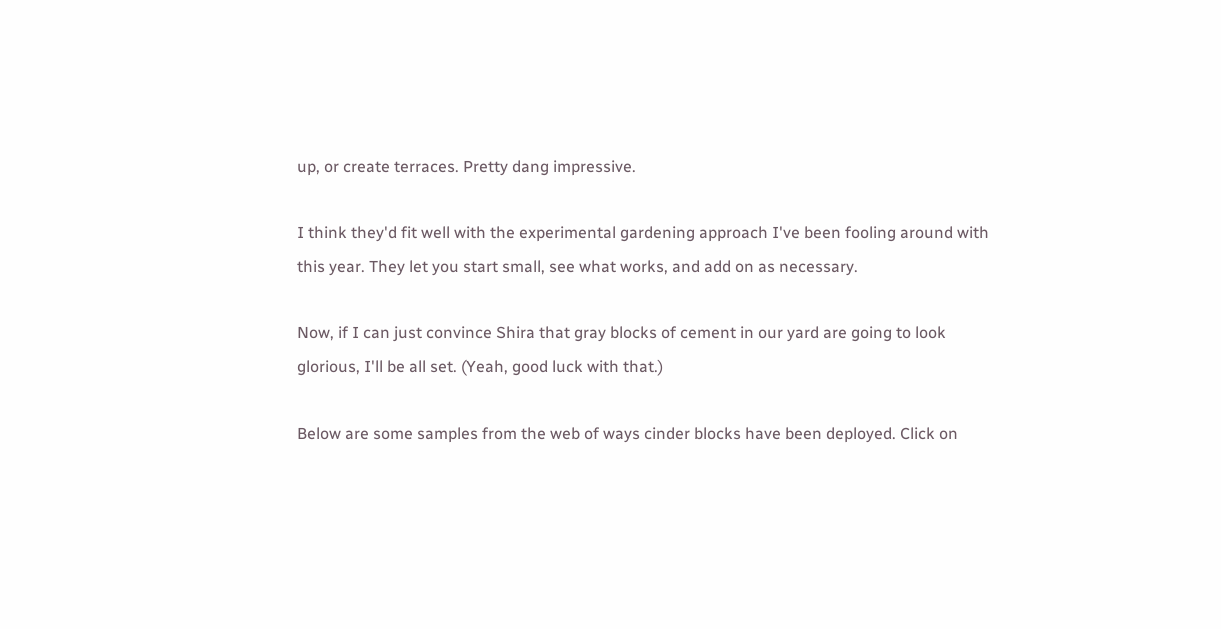up, or create terraces. Pretty dang impressive.

I think they'd fit well with the experimental gardening approach I've been fooling around with this year. They let you start small, see what works, and add on as necessary.

Now, if I can just convince Shira that gray blocks of cement in our yard are going to look glorious, I'll be all set. (Yeah, good luck with that.)

Below are some samples from the web of ways cinder blocks have been deployed. Click on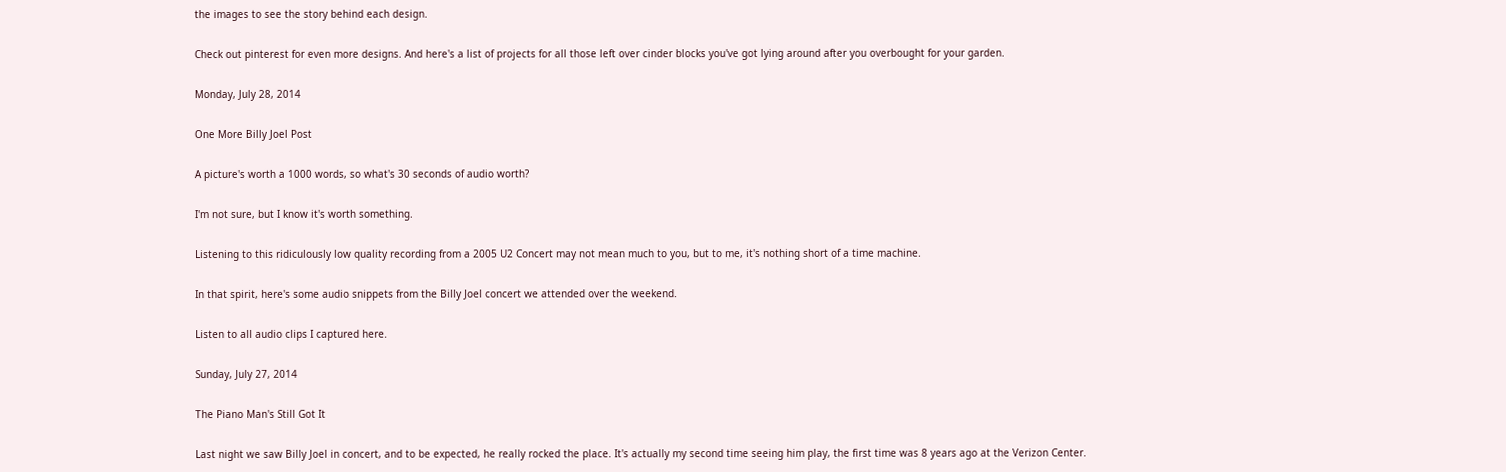the images to see the story behind each design.

Check out pinterest for even more designs. And here's a list of projects for all those left over cinder blocks you've got lying around after you overbought for your garden.

Monday, July 28, 2014

One More Billy Joel Post

A picture's worth a 1000 words, so what's 30 seconds of audio worth?

I'm not sure, but I know it's worth something.

Listening to this ridiculously low quality recording from a 2005 U2 Concert may not mean much to you, but to me, it's nothing short of a time machine.

In that spirit, here's some audio snippets from the Billy Joel concert we attended over the weekend.

Listen to all audio clips I captured here.

Sunday, July 27, 2014

The Piano Man's Still Got It

Last night we saw Billy Joel in concert, and to be expected, he really rocked the place. It's actually my second time seeing him play, the first time was 8 years ago at the Verizon Center.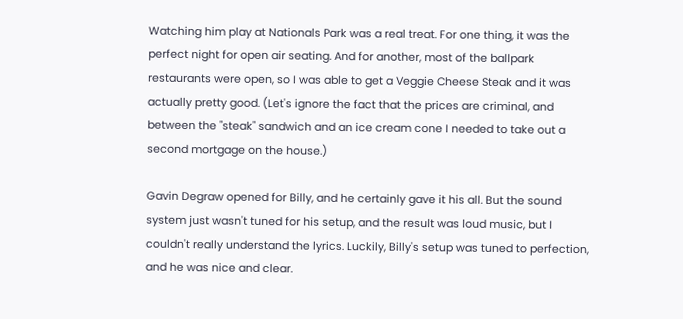Watching him play at Nationals Park was a real treat. For one thing, it was the perfect night for open air seating. And for another, most of the ballpark restaurants were open, so I was able to get a Veggie Cheese Steak and it was actually pretty good. (Let's ignore the fact that the prices are criminal, and between the "steak" sandwich and an ice cream cone I needed to take out a second mortgage on the house.)

Gavin Degraw opened for Billy, and he certainly gave it his all. But the sound system just wasn't tuned for his setup, and the result was loud music, but I couldn't really understand the lyrics. Luckily, Billy's setup was tuned to perfection, and he was nice and clear.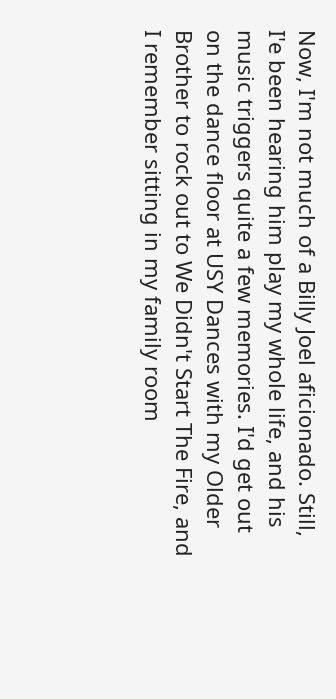Now, I'm not much of a Billy Joel aficionado. Still, I'e been hearing him play my whole life, and his music triggers quite a few memories. I'd get out on the dance floor at USY Dances with my Older Brother to rock out to We Didn't Start The Fire, and I remember sitting in my family room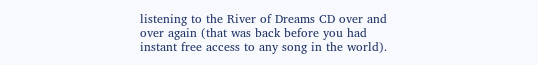listening to the River of Dreams CD over and over again (that was back before you had instant free access to any song in the world).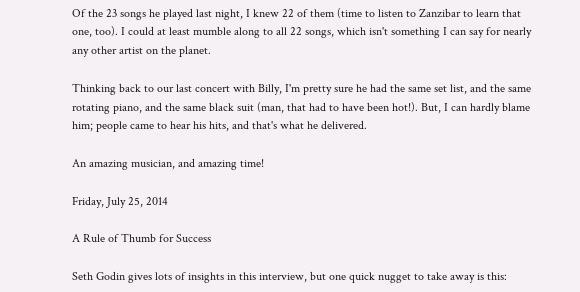Of the 23 songs he played last night, I knew 22 of them (time to listen to Zanzibar to learn that one, too). I could at least mumble along to all 22 songs, which isn't something I can say for nearly any other artist on the planet.

Thinking back to our last concert with Billy, I'm pretty sure he had the same set list, and the same rotating piano, and the same black suit (man, that had to have been hot!). But, I can hardly blame him; people came to hear his hits, and that's what he delivered.

An amazing musician, and amazing time!

Friday, July 25, 2014

A Rule of Thumb for Success

Seth Godin gives lots of insights in this interview, but one quick nugget to take away is this: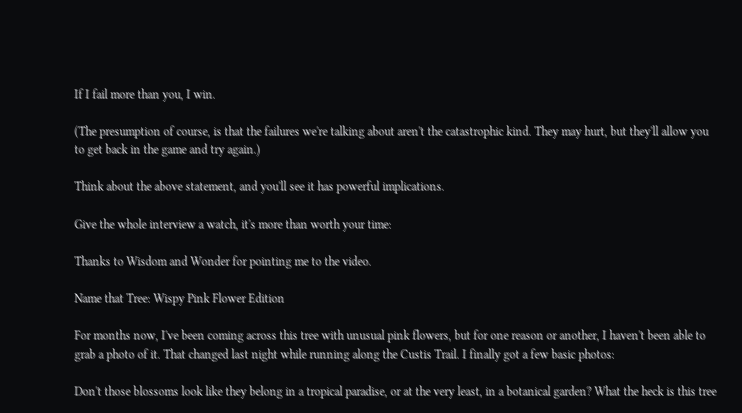If I fail more than you, I win.

(The presumption of course, is that the failures we're talking about aren't the catastrophic kind. They may hurt, but they'll allow you to get back in the game and try again.)

Think about the above statement, and you'll see it has powerful implications.

Give the whole interview a watch, it's more than worth your time:

Thanks to Wisdom and Wonder for pointing me to the video.

Name that Tree: Wispy Pink Flower Edition

For months now, I've been coming across this tree with unusual pink flowers, but for one reason or another, I haven't been able to grab a photo of it. That changed last night while running along the Custis Trail. I finally got a few basic photos:

Don't those blossoms look like they belong in a tropical paradise, or at the very least, in a botanical garden? What the heck is this tree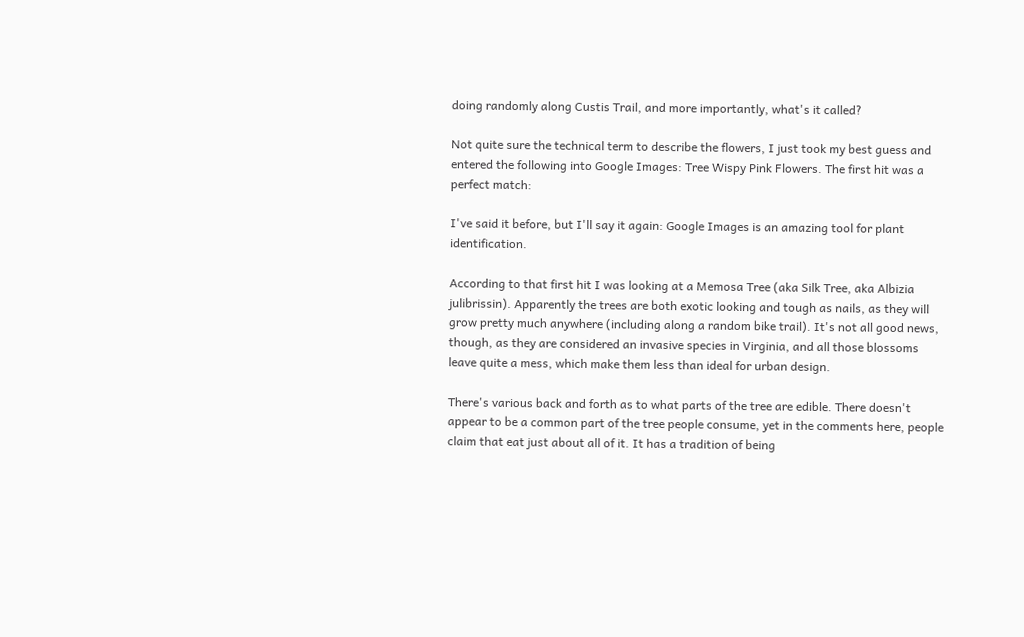doing randomly along Custis Trail, and more importantly, what's it called?

Not quite sure the technical term to describe the flowers, I just took my best guess and entered the following into Google Images: Tree Wispy Pink Flowers. The first hit was a perfect match:

I've said it before, but I'll say it again: Google Images is an amazing tool for plant identification.

According to that first hit I was looking at a Memosa Tree (aka Silk Tree, aka Albizia julibrissin). Apparently the trees are both exotic looking and tough as nails, as they will grow pretty much anywhere (including along a random bike trail). It's not all good news, though, as they are considered an invasive species in Virginia, and all those blossoms leave quite a mess, which make them less than ideal for urban design.

There's various back and forth as to what parts of the tree are edible. There doesn't appear to be a common part of the tree people consume, yet in the comments here, people claim that eat just about all of it. It has a tradition of being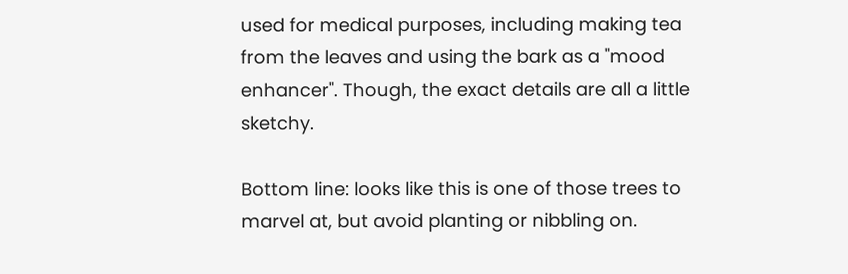used for medical purposes, including making tea from the leaves and using the bark as a "mood enhancer". Though, the exact details are all a little sketchy.

Bottom line: looks like this is one of those trees to marvel at, but avoid planting or nibbling on.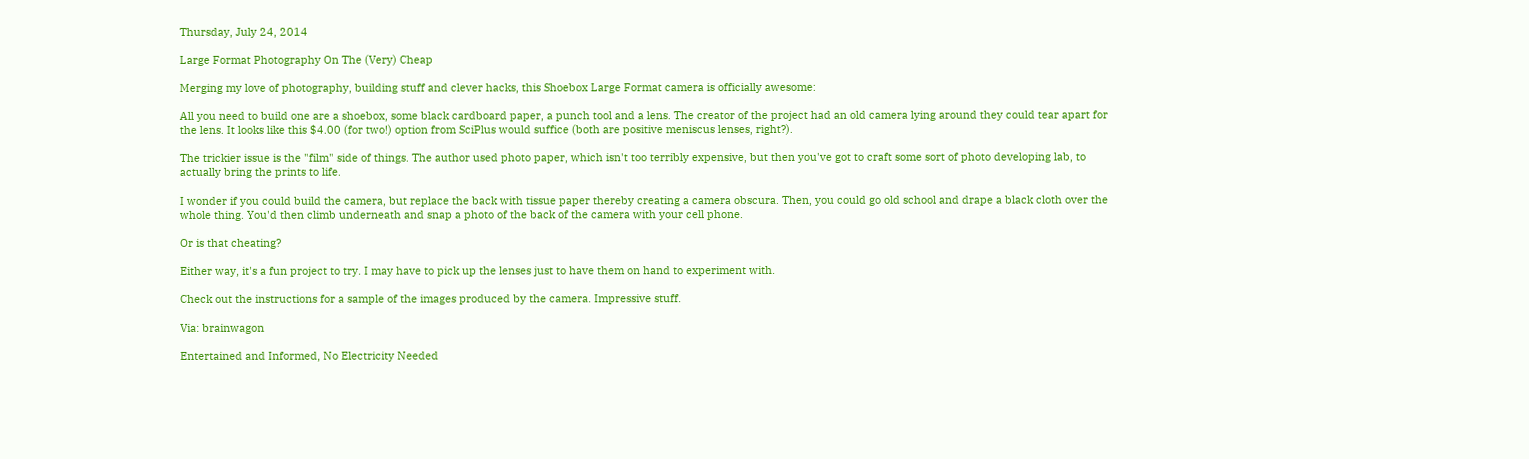Thursday, July 24, 2014

Large Format Photography On The (Very) Cheap

Merging my love of photography, building stuff and clever hacks, this Shoebox Large Format camera is officially awesome:

All you need to build one are a shoebox, some black cardboard paper, a punch tool and a lens. The creator of the project had an old camera lying around they could tear apart for the lens. It looks like this $4.00 (for two!) option from SciPlus would suffice (both are positive meniscus lenses, right?).

The trickier issue is the "film" side of things. The author used photo paper, which isn't too terribly expensive, but then you've got to craft some sort of photo developing lab, to actually bring the prints to life.

I wonder if you could build the camera, but replace the back with tissue paper thereby creating a camera obscura. Then, you could go old school and drape a black cloth over the whole thing. You'd then climb underneath and snap a photo of the back of the camera with your cell phone.

Or is that cheating?

Either way, it's a fun project to try. I may have to pick up the lenses just to have them on hand to experiment with.

Check out the instructions for a sample of the images produced by the camera. Impressive stuff.

Via: brainwagon

Entertained and Informed, No Electricity Needed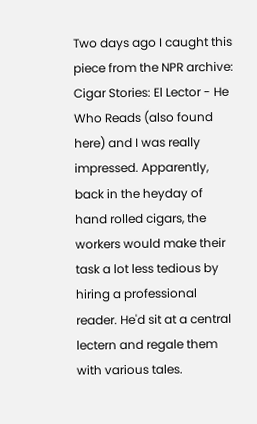Two days ago I caught this piece from the NPR archive: Cigar Stories: El Lector - He Who Reads (also found here) and I was really impressed. Apparently, back in the heyday of hand rolled cigars, the workers would make their task a lot less tedious by hiring a professional reader. He'd sit at a central lectern and regale them with various tales.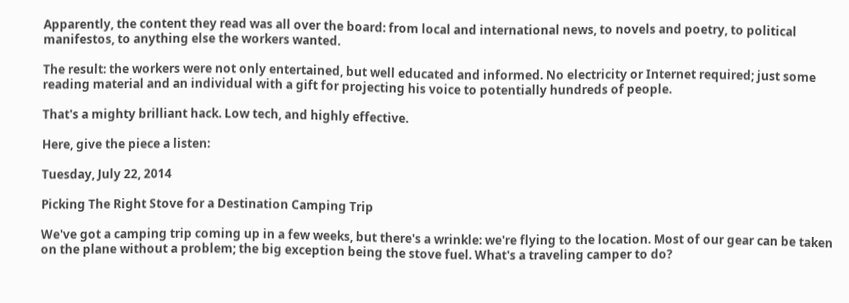Apparently, the content they read was all over the board: from local and international news, to novels and poetry, to political manifestos, to anything else the workers wanted.

The result: the workers were not only entertained, but well educated and informed. No electricity or Internet required; just some reading material and an individual with a gift for projecting his voice to potentially hundreds of people.

That's a mighty brilliant hack. Low tech, and highly effective.

Here, give the piece a listen:

Tuesday, July 22, 2014

Picking The Right Stove for a Destination Camping Trip

We've got a camping trip coming up in a few weeks, but there's a wrinkle: we're flying to the location. Most of our gear can be taken on the plane without a problem; the big exception being the stove fuel. What's a traveling camper to do?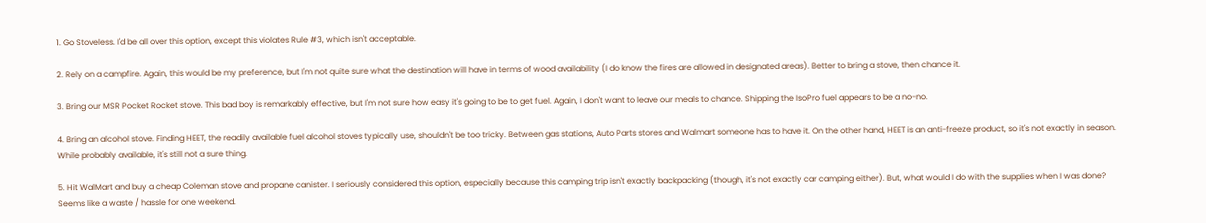1. Go Stoveless. I'd be all over this option, except this violates Rule #3, which isn't acceptable.

2. Rely on a campfire. Again, this would be my preference, but I'm not quite sure what the destination will have in terms of wood availability (I do know the fires are allowed in designated areas). Better to bring a stove, then chance it.

3. Bring our MSR Pocket Rocket stove. This bad boy is remarkably effective, but I'm not sure how easy it's going to be to get fuel. Again, I don't want to leave our meals to chance. Shipping the IsoPro fuel appears to be a no-no.

4. Bring an alcohol stove. Finding HEET, the readily available fuel alcohol stoves typically use, shouldn't be too tricky. Between gas stations, Auto Parts stores and Walmart someone has to have it. On the other hand, HEET is an anti-freeze product, so it's not exactly in season. While probably available, it's still not a sure thing.

5. Hit WalMart and buy a cheap Coleman stove and propane canister. I seriously considered this option, especially because this camping trip isn't exactly backpacking (though, it's not exactly car camping either). But, what would I do with the supplies when I was done? Seems like a waste / hassle for one weekend.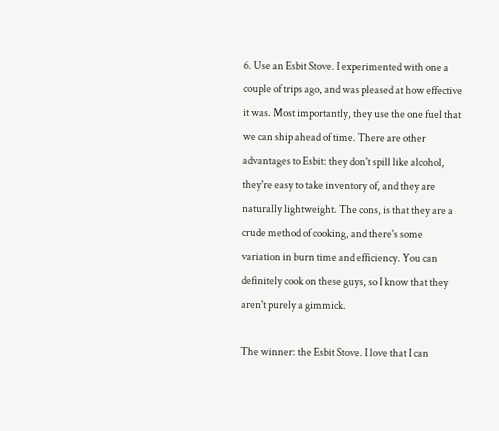6. Use an Esbit Stove. I experimented with one a couple of trips ago, and was pleased at how effective it was. Most importantly, they use the one fuel that we can ship ahead of time. There are other advantages to Esbit: they don't spill like alcohol, they're easy to take inventory of, and they are naturally lightweight. The cons, is that they are a crude method of cooking, and there's some variation in burn time and efficiency. You can definitely cook on these guys, so I know that they aren't purely a gimmick.

The winner: the Esbit Stove. I love that I can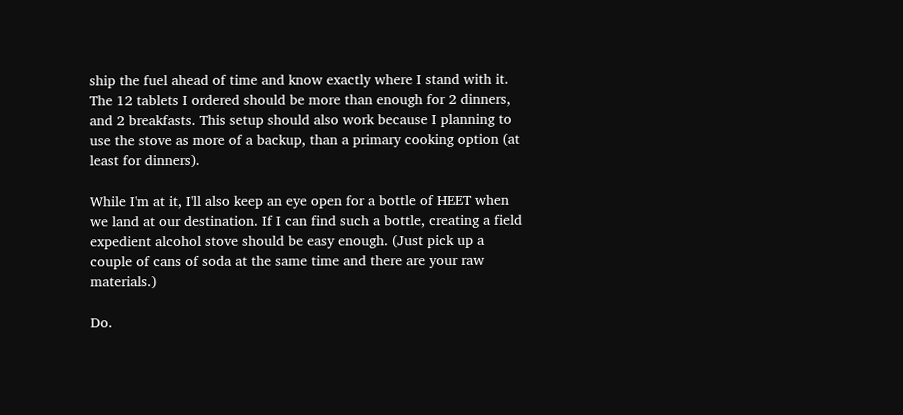ship the fuel ahead of time and know exactly where I stand with it. The 12 tablets I ordered should be more than enough for 2 dinners, and 2 breakfasts. This setup should also work because I planning to use the stove as more of a backup, than a primary cooking option (at least for dinners).

While I'm at it, I'll also keep an eye open for a bottle of HEET when we land at our destination. If I can find such a bottle, creating a field expedient alcohol stove should be easy enough. (Just pick up a couple of cans of soda at the same time and there are your raw materials.)

Do.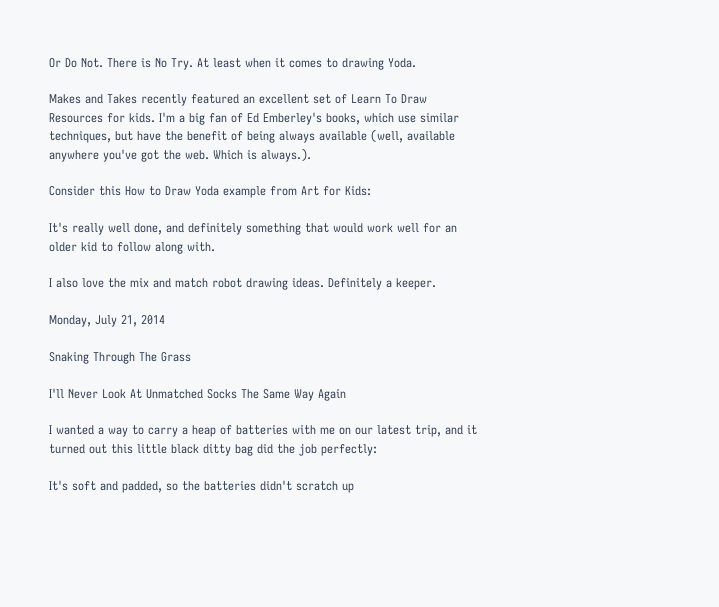Or Do Not. There is No Try. At least when it comes to drawing Yoda.

Makes and Takes recently featured an excellent set of Learn To Draw Resources for kids. I'm a big fan of Ed Emberley's books, which use similar techniques, but have the benefit of being always available (well, available anywhere you've got the web. Which is always.).

Consider this How to Draw Yoda example from Art for Kids:

It's really well done, and definitely something that would work well for an older kid to follow along with.

I also love the mix and match robot drawing ideas. Definitely a keeper.

Monday, July 21, 2014

Snaking Through The Grass

I'll Never Look At Unmatched Socks The Same Way Again

I wanted a way to carry a heap of batteries with me on our latest trip, and it turned out this little black ditty bag did the job perfectly:

It's soft and padded, so the batteries didn't scratch up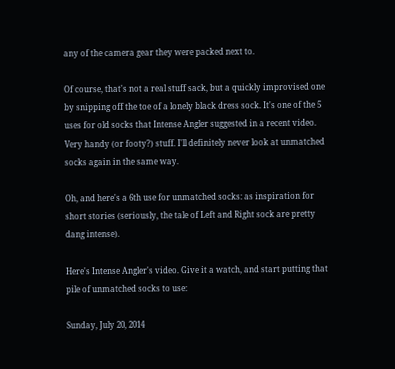any of the camera gear they were packed next to.

Of course, that's not a real stuff sack, but a quickly improvised one by snipping off the toe of a lonely black dress sock. It's one of the 5 uses for old socks that Intense Angler suggested in a recent video. Very handy (or footy?) stuff. I'll definitely never look at unmatched socks again in the same way.

Oh, and here's a 6th use for unmatched socks: as inspiration for short stories (seriously, the tale of Left and Right sock are pretty dang intense).

Here's Intense Angler's video. Give it a watch, and start putting that pile of unmatched socks to use:

Sunday, July 20, 2014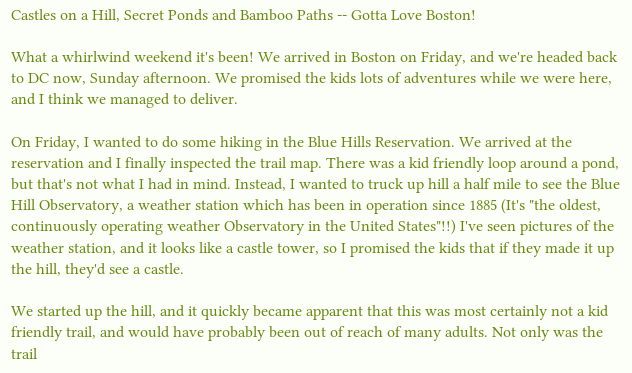Castles on a Hill, Secret Ponds and Bamboo Paths -- Gotta Love Boston!

What a whirlwind weekend it's been! We arrived in Boston on Friday, and we're headed back to DC now, Sunday afternoon. We promised the kids lots of adventures while we were here, and I think we managed to deliver.

On Friday, I wanted to do some hiking in the Blue Hills Reservation. We arrived at the reservation and I finally inspected the trail map. There was a kid friendly loop around a pond, but that's not what I had in mind. Instead, I wanted to truck up hill a half mile to see the Blue Hill Observatory, a weather station which has been in operation since 1885 (It's "the oldest, continuously operating weather Observatory in the United States"!!) I've seen pictures of the weather station, and it looks like a castle tower, so I promised the kids that if they made it up the hill, they'd see a castle.

We started up the hill, and it quickly became apparent that this was most certainly not a kid friendly trail, and would have probably been out of reach of many adults. Not only was the trail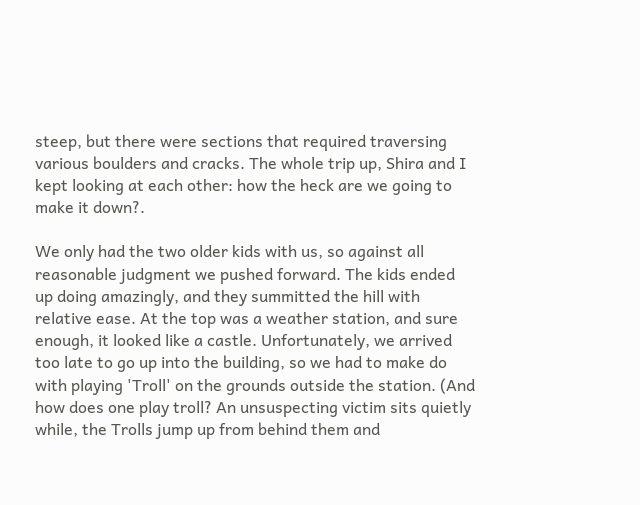steep, but there were sections that required traversing various boulders and cracks. The whole trip up, Shira and I kept looking at each other: how the heck are we going to make it down?.

We only had the two older kids with us, so against all reasonable judgment we pushed forward. The kids ended up doing amazingly, and they summitted the hill with relative ease. At the top was a weather station, and sure enough, it looked like a castle. Unfortunately, we arrived too late to go up into the building, so we had to make do with playing 'Troll' on the grounds outside the station. (And how does one play troll? An unsuspecting victim sits quietly while, the Trolls jump up from behind them and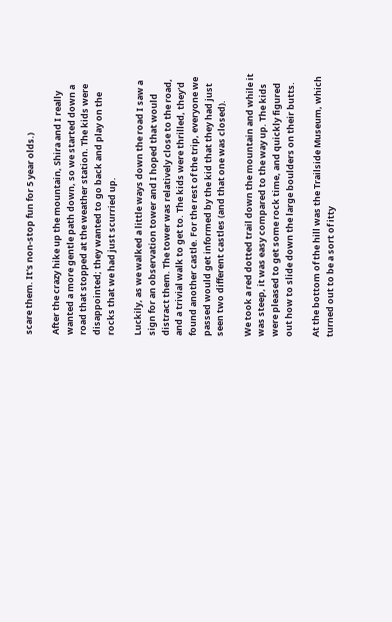scare them. It's non-stop fun for 5 year olds.)

After the crazy hike up the mountain, Shira and I really wanted a more gentle path down, so we started down a road that stopped at the weather station. The kids were disappointed; they wanted to go back and play on the rocks that we had just scurried up.

Luckily, as we walked a little ways down the road I saw a sign for an observation tower and I hoped that would distract them. The tower was relatively close to the road, and a trivial walk to get to. The kids were thrilled, they'd found another castle. For the rest of the trip, everyone we passed would get informed by the kid that they had just seen two different castles (and that one was closed).

We took a red dotted trail down the mountain and while it was steep, it was easy compared to the way up. The kids were pleased to get some rock time, and quickly figured out how to slide down the large boulders on their butts.

At the bottom of the hill was the Trailside Museum, which turned out to be a sort of itty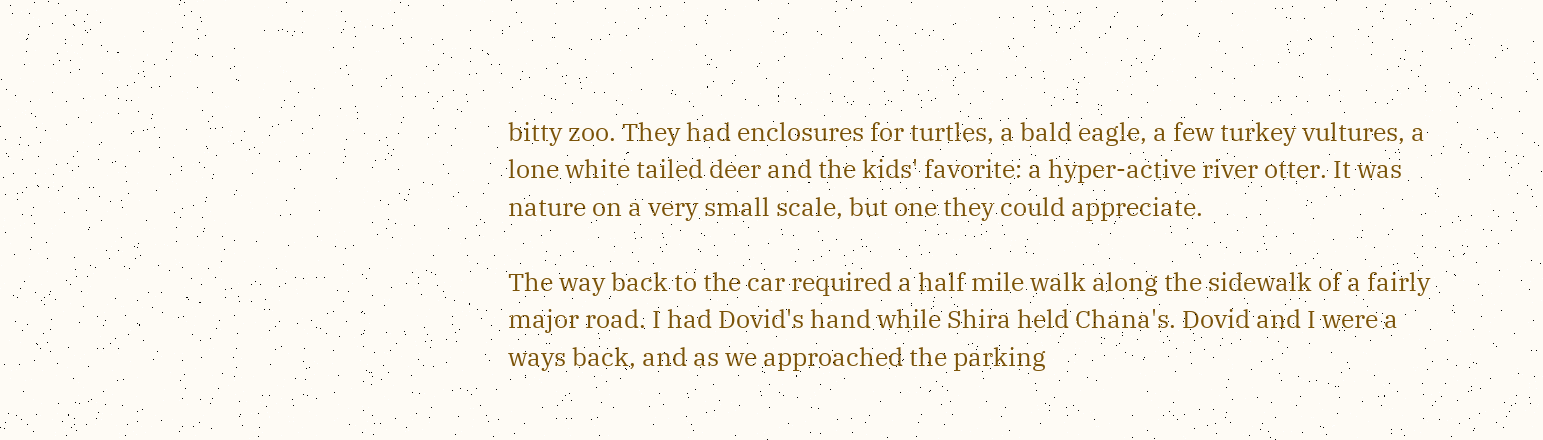bitty zoo. They had enclosures for turtles, a bald eagle, a few turkey vultures, a lone white tailed deer and the kids' favorite: a hyper-active river otter. It was nature on a very small scale, but one they could appreciate.

The way back to the car required a half mile walk along the sidewalk of a fairly major road. I had Dovid's hand while Shira held Chana's. Dovid and I were a ways back, and as we approached the parking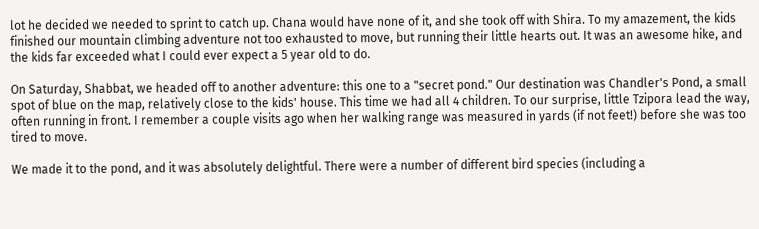lot he decided we needed to sprint to catch up. Chana would have none of it, and she took off with Shira. To my amazement, the kids finished our mountain climbing adventure not too exhausted to move, but running their little hearts out. It was an awesome hike, and the kids far exceeded what I could ever expect a 5 year old to do.

On Saturday, Shabbat, we headed off to another adventure: this one to a "secret pond." Our destination was Chandler's Pond, a small spot of blue on the map, relatively close to the kids' house. This time we had all 4 children. To our surprise, little Tzipora lead the way, often running in front. I remember a couple visits ago when her walking range was measured in yards (if not feet!) before she was too tired to move.

We made it to the pond, and it was absolutely delightful. There were a number of different bird species (including a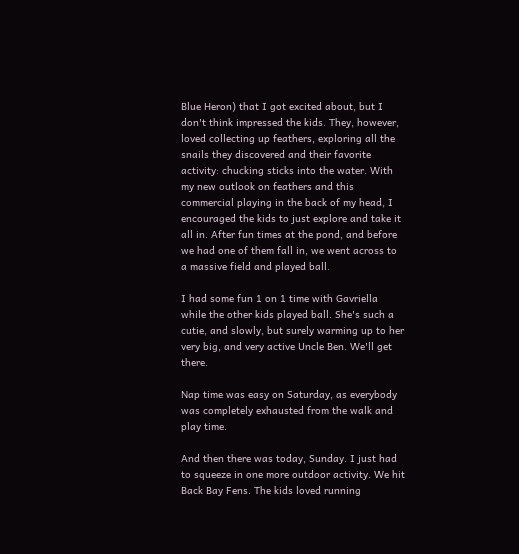Blue Heron) that I got excited about, but I don't think impressed the kids. They, however, loved collecting up feathers, exploring all the snails they discovered and their favorite activity: chucking sticks into the water. With my new outlook on feathers and this commercial playing in the back of my head, I encouraged the kids to just explore and take it all in. After fun times at the pond, and before we had one of them fall in, we went across to a massive field and played ball.

I had some fun 1 on 1 time with Gavriella while the other kids played ball. She's such a cutie, and slowly, but surely warming up to her very big, and very active Uncle Ben. We'll get there.

Nap time was easy on Saturday, as everybody was completely exhausted from the walk and play time.

And then there was today, Sunday. I just had to squeeze in one more outdoor activity. We hit Back Bay Fens. The kids loved running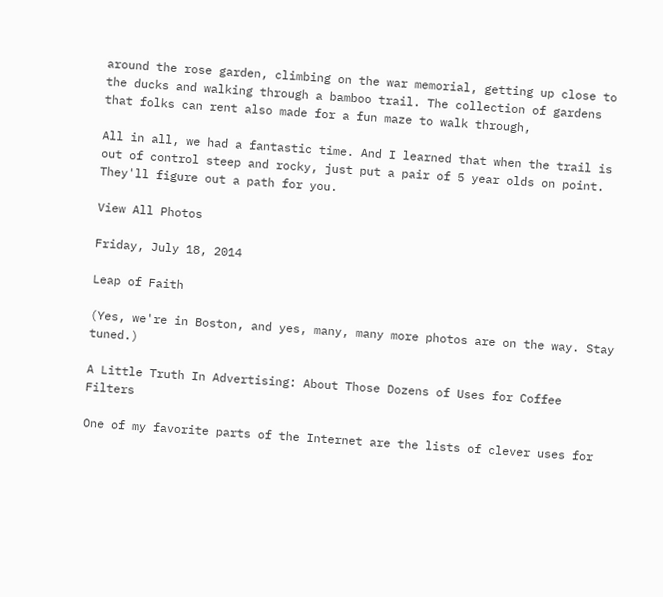around the rose garden, climbing on the war memorial, getting up close to the ducks and walking through a bamboo trail. The collection of gardens that folks can rent also made for a fun maze to walk through,

All in all, we had a fantastic time. And I learned that when the trail is out of control steep and rocky, just put a pair of 5 year olds on point. They'll figure out a path for you.

View All Photos

Friday, July 18, 2014

Leap of Faith

(Yes, we're in Boston, and yes, many, many more photos are on the way. Stay tuned.)

A Little Truth In Advertising: About Those Dozens of Uses for Coffee Filters

One of my favorite parts of the Internet are the lists of clever uses for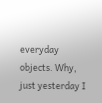everyday objects. Why, just yesterday I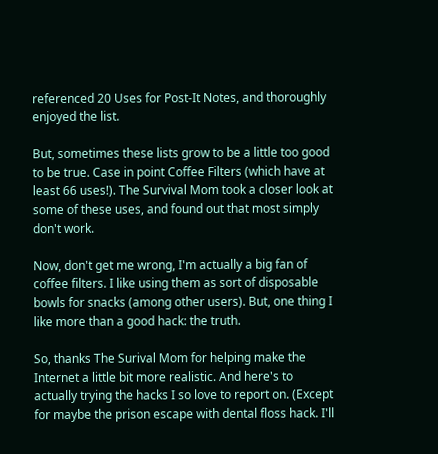referenced 20 Uses for Post-It Notes, and thoroughly enjoyed the list.

But, sometimes these lists grow to be a little too good to be true. Case in point Coffee Filters (which have at least 66 uses!). The Survival Mom took a closer look at some of these uses, and found out that most simply don't work.

Now, don't get me wrong, I'm actually a big fan of coffee filters. I like using them as sort of disposable bowls for snacks (among other users). But, one thing I like more than a good hack: the truth.

So, thanks The Surival Mom for helping make the Internet a little bit more realistic. And here's to actually trying the hacks I so love to report on. (Except for maybe the prison escape with dental floss hack. I'll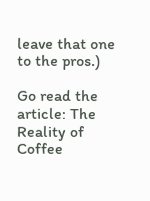leave that one to the pros.)

Go read the article: The Reality of Coffee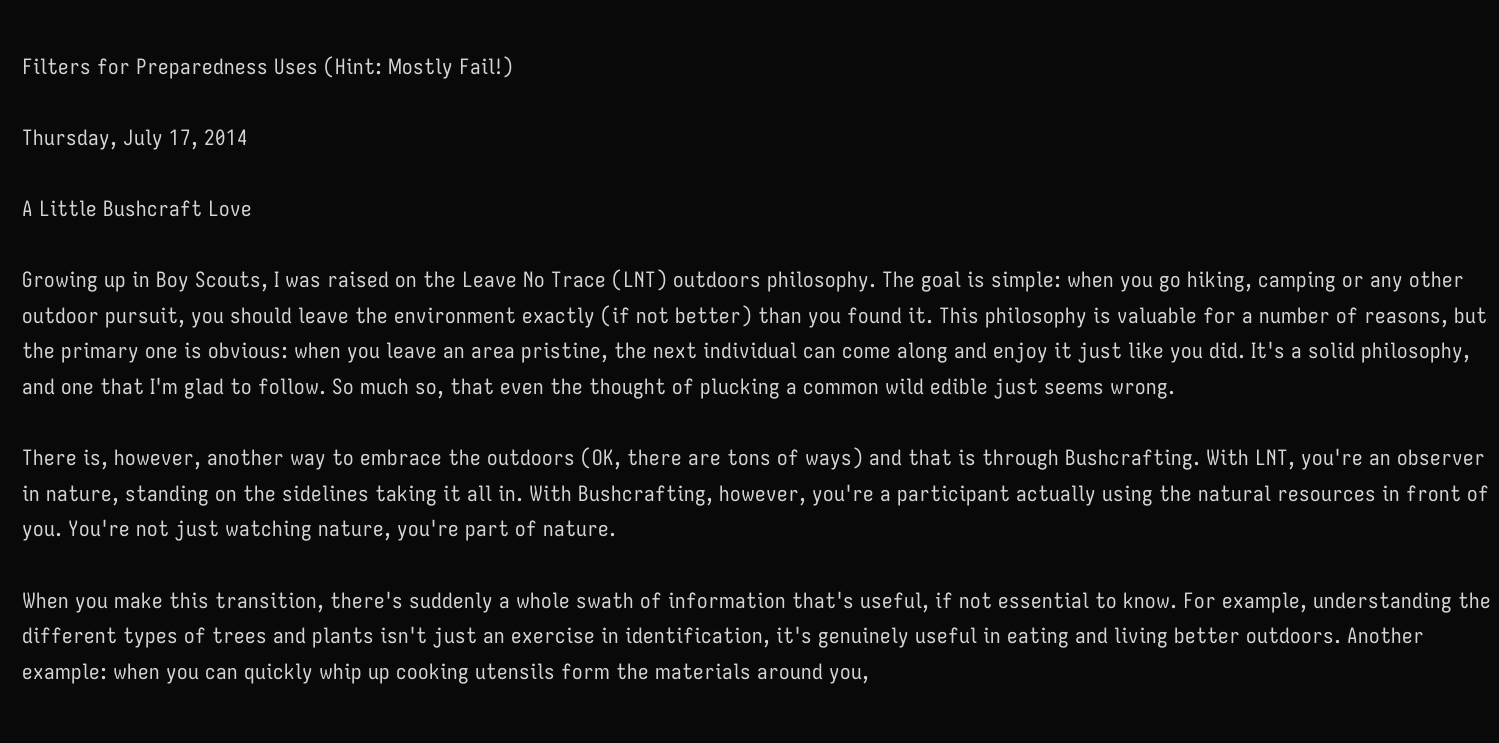Filters for Preparedness Uses (Hint: Mostly Fail!)

Thursday, July 17, 2014

A Little Bushcraft Love

Growing up in Boy Scouts, I was raised on the Leave No Trace (LNT) outdoors philosophy. The goal is simple: when you go hiking, camping or any other outdoor pursuit, you should leave the environment exactly (if not better) than you found it. This philosophy is valuable for a number of reasons, but the primary one is obvious: when you leave an area pristine, the next individual can come along and enjoy it just like you did. It's a solid philosophy, and one that I'm glad to follow. So much so, that even the thought of plucking a common wild edible just seems wrong.

There is, however, another way to embrace the outdoors (OK, there are tons of ways) and that is through Bushcrafting. With LNT, you're an observer in nature, standing on the sidelines taking it all in. With Bushcrafting, however, you're a participant actually using the natural resources in front of you. You're not just watching nature, you're part of nature.

When you make this transition, there's suddenly a whole swath of information that's useful, if not essential to know. For example, understanding the different types of trees and plants isn't just an exercise in identification, it's genuinely useful in eating and living better outdoors. Another example: when you can quickly whip up cooking utensils form the materials around you,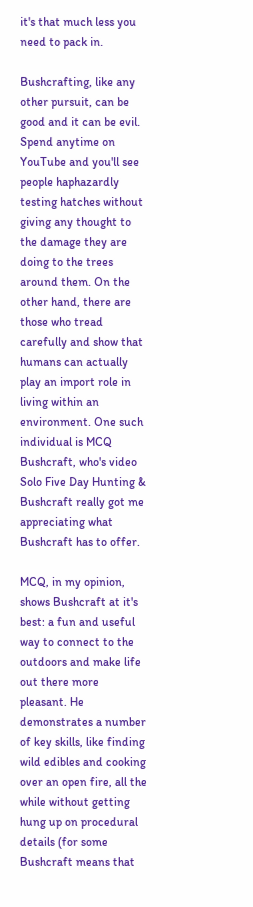it's that much less you need to pack in.

Bushcrafting, like any other pursuit, can be good and it can be evil. Spend anytime on YouTube and you'll see people haphazardly testing hatches without giving any thought to the damage they are doing to the trees around them. On the other hand, there are those who tread carefully and show that humans can actually play an import role in living within an environment. One such individual is MCQ Bushcraft, who's video Solo Five Day Hunting & Bushcraft really got me appreciating what Bushcraft has to offer.

MCQ, in my opinion, shows Bushcraft at it's best: a fun and useful way to connect to the outdoors and make life out there more pleasant. He demonstrates a number of key skills, like finding wild edibles and cooking over an open fire, all the while without getting hung up on procedural details (for some Bushcraft means that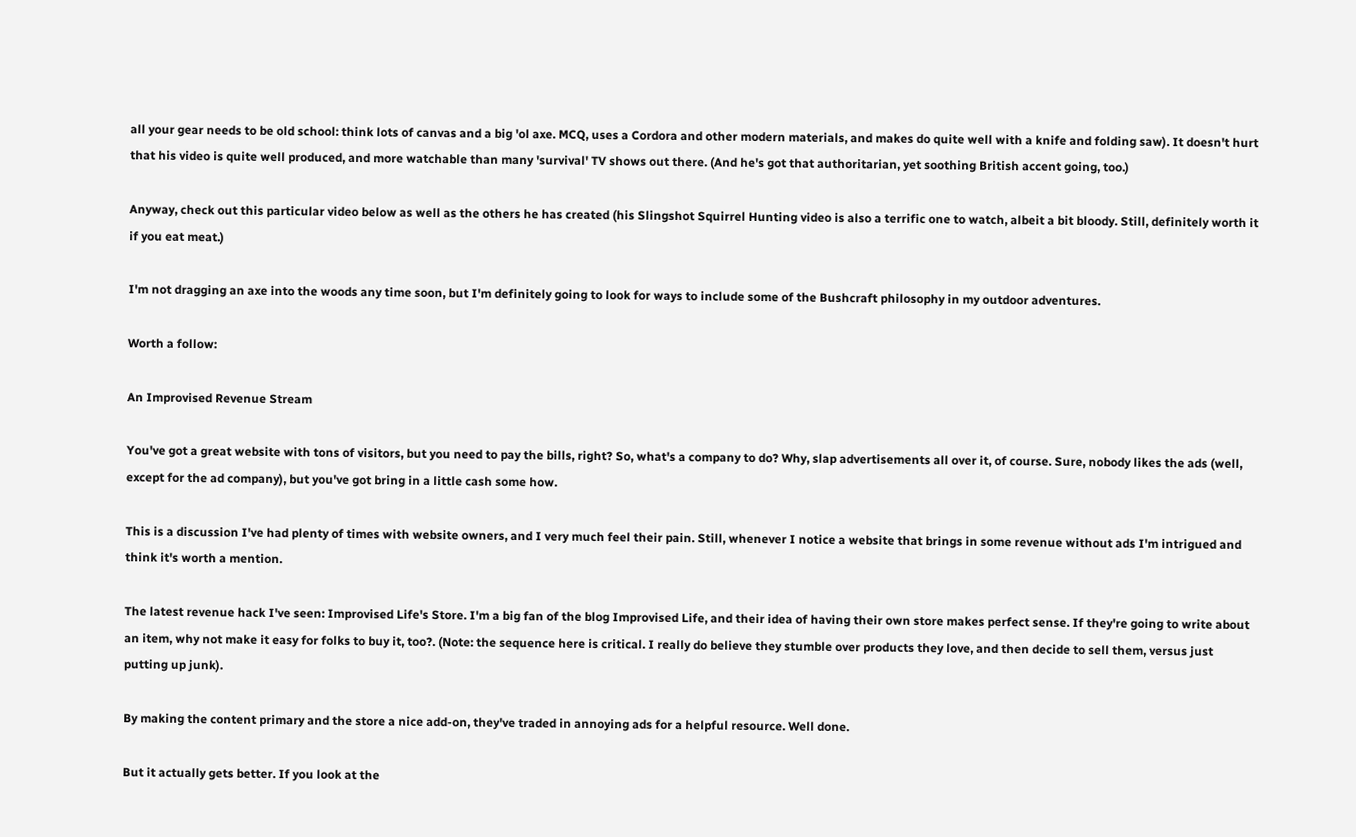all your gear needs to be old school: think lots of canvas and a big 'ol axe. MCQ, uses a Cordora and other modern materials, and makes do quite well with a knife and folding saw). It doesn't hurt that his video is quite well produced, and more watchable than many 'survival' TV shows out there. (And he's got that authoritarian, yet soothing British accent going, too.)

Anyway, check out this particular video below as well as the others he has created (his Slingshot Squirrel Hunting video is also a terrific one to watch, albeit a bit bloody. Still, definitely worth it if you eat meat.)

I'm not dragging an axe into the woods any time soon, but I'm definitely going to look for ways to include some of the Bushcraft philosophy in my outdoor adventures.

Worth a follow:

An Improvised Revenue Stream

You've got a great website with tons of visitors, but you need to pay the bills, right? So, what's a company to do? Why, slap advertisements all over it, of course. Sure, nobody likes the ads (well, except for the ad company), but you've got bring in a little cash some how.

This is a discussion I've had plenty of times with website owners, and I very much feel their pain. Still, whenever I notice a website that brings in some revenue without ads I'm intrigued and think it's worth a mention.

The latest revenue hack I've seen: Improvised Life's Store. I'm a big fan of the blog Improvised Life, and their idea of having their own store makes perfect sense. If they're going to write about an item, why not make it easy for folks to buy it, too?. (Note: the sequence here is critical. I really do believe they stumble over products they love, and then decide to sell them, versus just putting up junk).

By making the content primary and the store a nice add-on, they've traded in annoying ads for a helpful resource. Well done.

But it actually gets better. If you look at the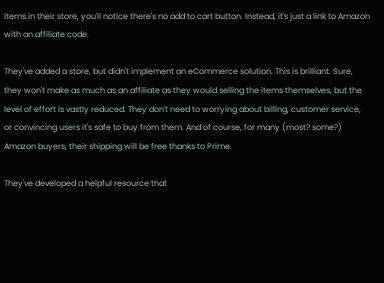items in their store, you'll notice there's no add to cart button. Instead, it's just a link to Amazon with an affiliate code.

They've added a store, but didn't implement an eCommerce solution. This is brilliant. Sure, they won't make as much as an affiliate as they would selling the items themselves, but the level of effort is vastly reduced. They don't need to worrying about billing, customer service, or convincing users it's safe to buy from them. And of course, for many (most? some?) Amazon buyers, their shipping will be free thanks to Prime.

They've developed a helpful resource that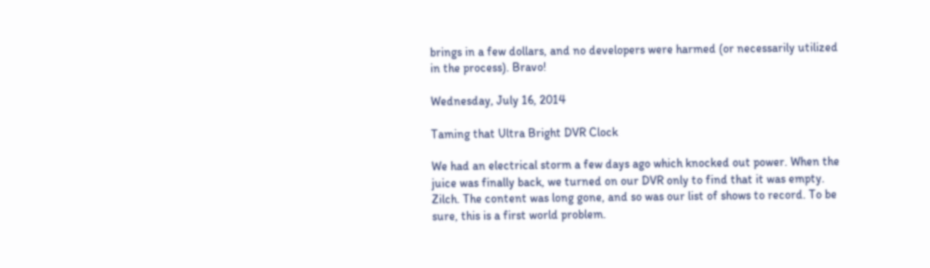brings in a few dollars, and no developers were harmed (or necessarily utilized in the process). Bravo!

Wednesday, July 16, 2014

Taming that Ultra Bright DVR Clock

We had an electrical storm a few days ago which knocked out power. When the juice was finally back, we turned on our DVR only to find that it was empty. Zilch. The content was long gone, and so was our list of shows to record. To be sure, this is a first world problem.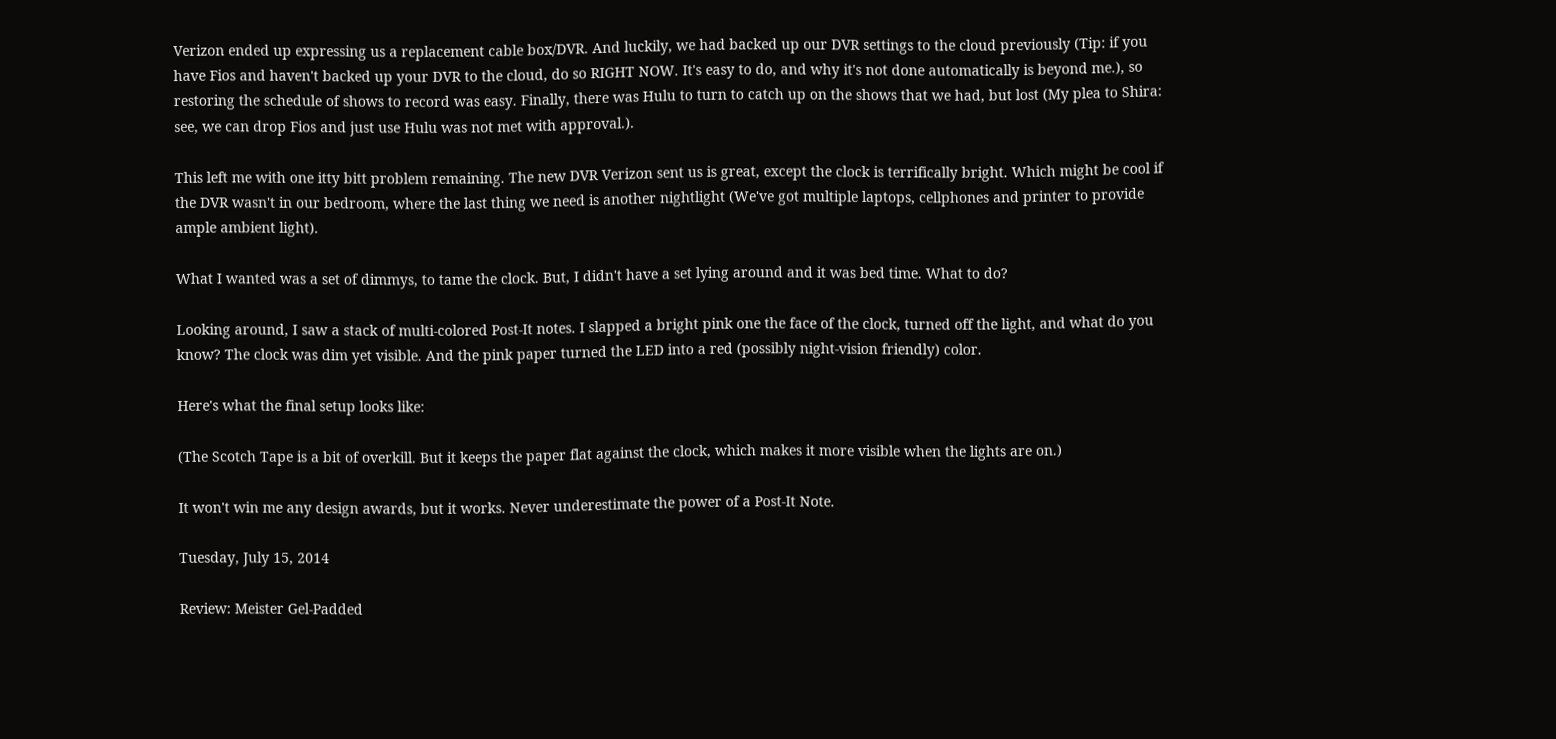Verizon ended up expressing us a replacement cable box/DVR. And luckily, we had backed up our DVR settings to the cloud previously (Tip: if you have Fios and haven't backed up your DVR to the cloud, do so RIGHT NOW. It's easy to do, and why it's not done automatically is beyond me.), so restoring the schedule of shows to record was easy. Finally, there was Hulu to turn to catch up on the shows that we had, but lost (My plea to Shira: see, we can drop Fios and just use Hulu was not met with approval.).

This left me with one itty bitt problem remaining. The new DVR Verizon sent us is great, except the clock is terrifically bright. Which might be cool if the DVR wasn't in our bedroom, where the last thing we need is another nightlight (We've got multiple laptops, cellphones and printer to provide ample ambient light).

What I wanted was a set of dimmys, to tame the clock. But, I didn't have a set lying around and it was bed time. What to do?

Looking around, I saw a stack of multi-colored Post-It notes. I slapped a bright pink one the face of the clock, turned off the light, and what do you know? The clock was dim yet visible. And the pink paper turned the LED into a red (possibly night-vision friendly) color.

Here's what the final setup looks like:

(The Scotch Tape is a bit of overkill. But it keeps the paper flat against the clock, which makes it more visible when the lights are on.)

It won't win me any design awards, but it works. Never underestimate the power of a Post-It Note.

Tuesday, July 15, 2014

Review: Meister Gel-Padded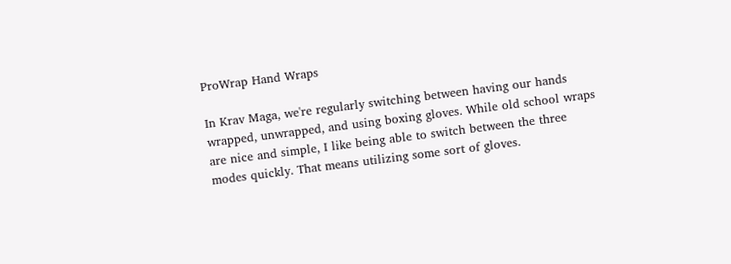ProWrap Hand Wraps

In Krav Maga, we're regularly switching between having our hands wrapped, unwrapped, and using boxing gloves. While old school wraps are nice and simple, I like being able to switch between the three modes quickly. That means utilizing some sort of gloves.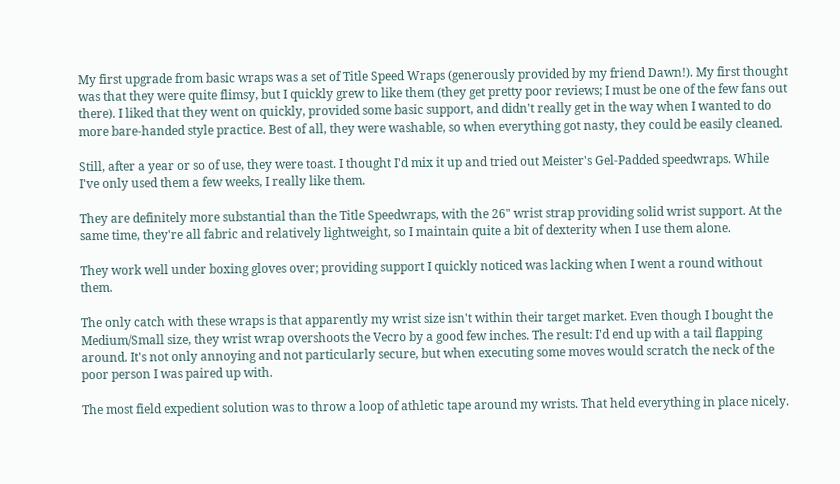My first upgrade from basic wraps was a set of Title Speed Wraps (generously provided by my friend Dawn!). My first thought was that they were quite flimsy, but I quickly grew to like them (they get pretty poor reviews; I must be one of the few fans out there). I liked that they went on quickly, provided some basic support, and didn't really get in the way when I wanted to do more bare-handed style practice. Best of all, they were washable, so when everything got nasty, they could be easily cleaned.

Still, after a year or so of use, they were toast. I thought I'd mix it up and tried out Meister's Gel-Padded speedwraps. While I've only used them a few weeks, I really like them.

They are definitely more substantial than the Title Speedwraps, with the 26" wrist strap providing solid wrist support. At the same time, they're all fabric and relatively lightweight, so I maintain quite a bit of dexterity when I use them alone.

They work well under boxing gloves over; providing support I quickly noticed was lacking when I went a round without them.

The only catch with these wraps is that apparently my wrist size isn't within their target market. Even though I bought the Medium/Small size, they wrist wrap overshoots the Vecro by a good few inches. The result: I'd end up with a tail flapping around. It's not only annoying and not particularly secure, but when executing some moves would scratch the neck of the poor person I was paired up with.

The most field expedient solution was to throw a loop of athletic tape around my wrists. That held everything in place nicely.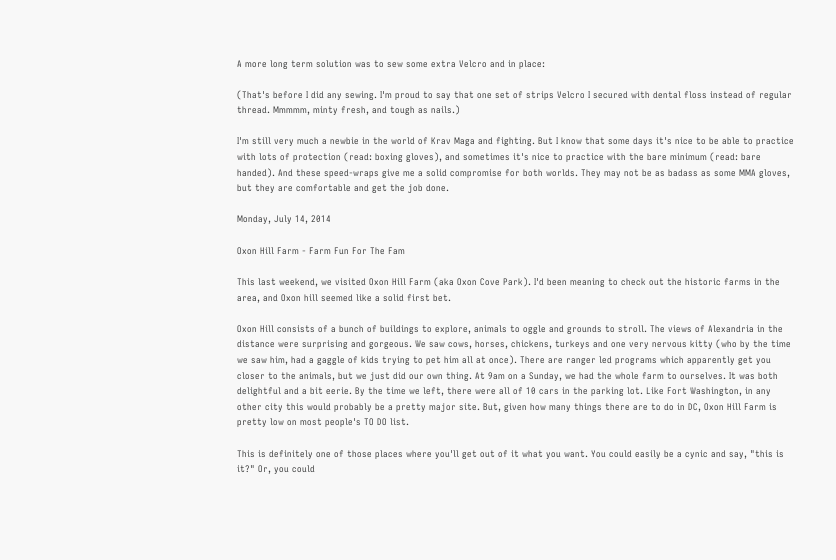A more long term solution was to sew some extra Velcro and in place:

(That's before I did any sewing. I'm proud to say that one set of strips Velcro I secured with dental floss instead of regular thread. Mmmmm, minty fresh, and tough as nails.)

I'm still very much a newbie in the world of Krav Maga and fighting. But I know that some days it's nice to be able to practice with lots of protection (read: boxing gloves), and sometimes it's nice to practice with the bare minimum (read: bare handed). And these speed-wraps give me a solid compromise for both worlds. They may not be as badass as some MMA gloves, but they are comfortable and get the job done.

Monday, July 14, 2014

Oxon Hill Farm - Farm Fun For The Fam

This last weekend, we visited Oxon Hill Farm (aka Oxon Cove Park). I'd been meaning to check out the historic farms in the area, and Oxon hill seemed like a solid first bet.

Oxon Hill consists of a bunch of buildings to explore, animals to oggle and grounds to stroll. The views of Alexandria in the distance were surprising and gorgeous. We saw cows, horses, chickens, turkeys and one very nervous kitty (who by the time we saw him, had a gaggle of kids trying to pet him all at once). There are ranger led programs which apparently get you closer to the animals, but we just did our own thing. At 9am on a Sunday, we had the whole farm to ourselves. It was both delightful and a bit eerie. By the time we left, there were all of 10 cars in the parking lot. Like Fort Washington, in any other city this would probably be a pretty major site. But, given how many things there are to do in DC, Oxon Hill Farm is pretty low on most people's TO DO list.

This is definitely one of those places where you'll get out of it what you want. You could easily be a cynic and say, "this is it?" Or, you could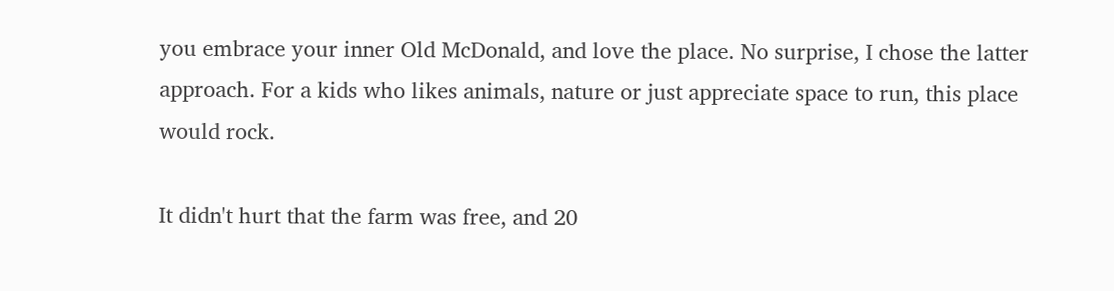you embrace your inner Old McDonald, and love the place. No surprise, I chose the latter approach. For a kids who likes animals, nature or just appreciate space to run, this place would rock.

It didn't hurt that the farm was free, and 20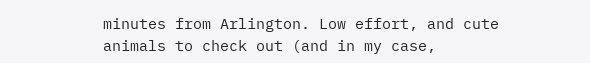minutes from Arlington. Low effort, and cute animals to check out (and in my case,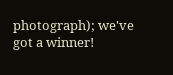photograph); we've got a winner!